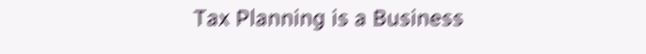Tax Planning is a Business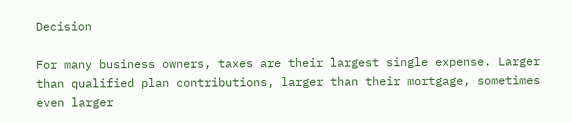Decision

For many business owners, taxes are their largest single expense. Larger than qualified plan contributions, larger than their mortgage, sometimes even larger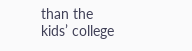than the kids’ college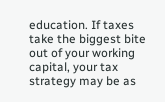education. If taxes take the biggest bite out of your working capital, your tax strategy may be as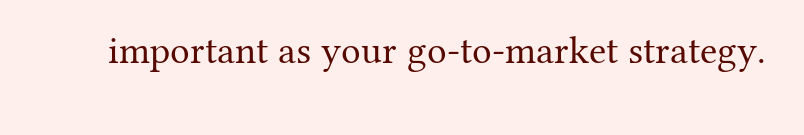important as your go-to-market strategy.